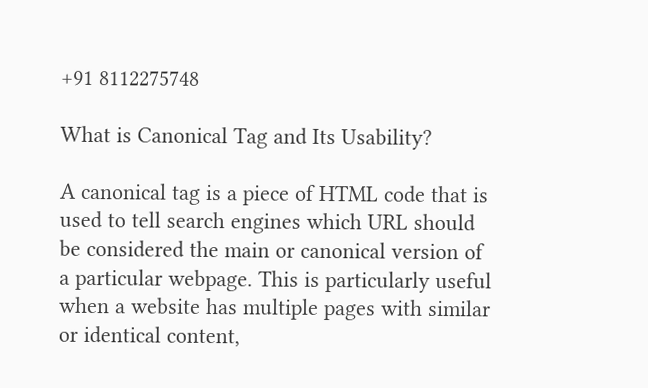+91 8112275748

What is Canonical Tag and Its Usability?

A canonical tag is a piece of HTML code that is used to tell search engines which URL should be considered the main or canonical version of a particular webpage. This is particularly useful when a website has multiple pages with similar or identical content,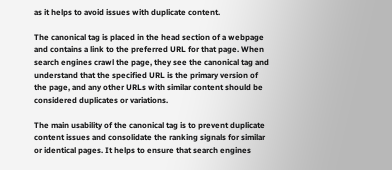as it helps to avoid issues with duplicate content.

The canonical tag is placed in the head section of a webpage and contains a link to the preferred URL for that page. When search engines crawl the page, they see the canonical tag and understand that the specified URL is the primary version of the page, and any other URLs with similar content should be considered duplicates or variations.

The main usability of the canonical tag is to prevent duplicate content issues and consolidate the ranking signals for similar or identical pages. It helps to ensure that search engines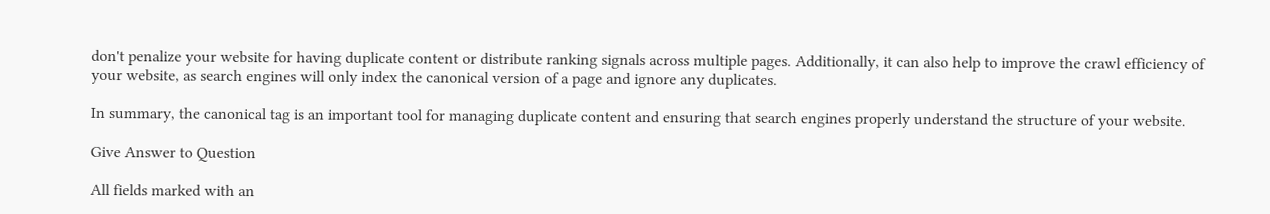don't penalize your website for having duplicate content or distribute ranking signals across multiple pages. Additionally, it can also help to improve the crawl efficiency of your website, as search engines will only index the canonical version of a page and ignore any duplicates.

In summary, the canonical tag is an important tool for managing duplicate content and ensuring that search engines properly understand the structure of your website.

Give Answer to Question

All fields marked with an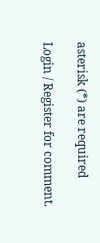asterisk (*) are required

Login / Register for comment.